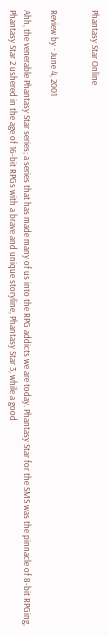Phantasy Star Online


Review by · June 4, 2001

Ahh, the venerable Phantasy Star series; a series that has made many of us into the RPG addicts we are today. Phantasy Star for the SMS was the pinnacle of 8-bit RPGing, Phantasy Star 2 ushered in the age of 16-bit RPGs with a brave and unique storyline, Phantasy Star 3, while a good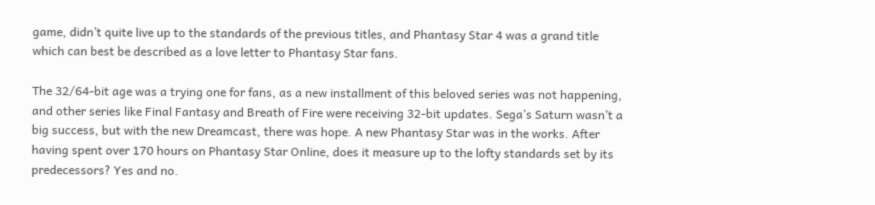game, didn’t quite live up to the standards of the previous titles, and Phantasy Star 4 was a grand title which can best be described as a love letter to Phantasy Star fans.

The 32/64-bit age was a trying one for fans, as a new installment of this beloved series was not happening, and other series like Final Fantasy and Breath of Fire were receiving 32-bit updates. Sega’s Saturn wasn’t a big success, but with the new Dreamcast, there was hope. A new Phantasy Star was in the works. After having spent over 170 hours on Phantasy Star Online, does it measure up to the lofty standards set by its predecessors? Yes and no.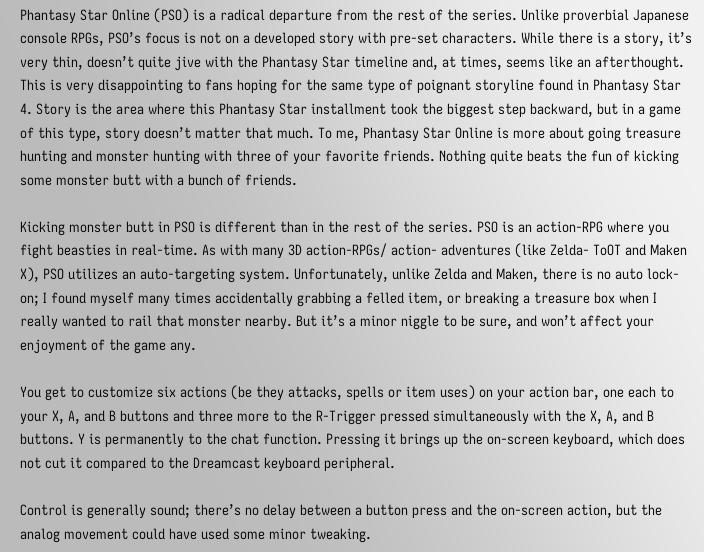Phantasy Star Online (PSO) is a radical departure from the rest of the series. Unlike proverbial Japanese console RPGs, PSO’s focus is not on a developed story with pre-set characters. While there is a story, it’s very thin, doesn’t quite jive with the Phantasy Star timeline and, at times, seems like an afterthought. This is very disappointing to fans hoping for the same type of poignant storyline found in Phantasy Star 4. Story is the area where this Phantasy Star installment took the biggest step backward, but in a game of this type, story doesn’t matter that much. To me, Phantasy Star Online is more about going treasure hunting and monster hunting with three of your favorite friends. Nothing quite beats the fun of kicking some monster butt with a bunch of friends.

Kicking monster butt in PSO is different than in the rest of the series. PSO is an action-RPG where you fight beasties in real-time. As with many 3D action-RPGs/ action- adventures (like Zelda- ToOT and Maken X), PSO utilizes an auto-targeting system. Unfortunately, unlike Zelda and Maken, there is no auto lock-on; I found myself many times accidentally grabbing a felled item, or breaking a treasure box when I really wanted to rail that monster nearby. But it’s a minor niggle to be sure, and won’t affect your enjoyment of the game any.

You get to customize six actions (be they attacks, spells or item uses) on your action bar, one each to your X, A, and B buttons and three more to the R-Trigger pressed simultaneously with the X, A, and B buttons. Y is permanently to the chat function. Pressing it brings up the on-screen keyboard, which does not cut it compared to the Dreamcast keyboard peripheral.

Control is generally sound; there’s no delay between a button press and the on-screen action, but the analog movement could have used some minor tweaking.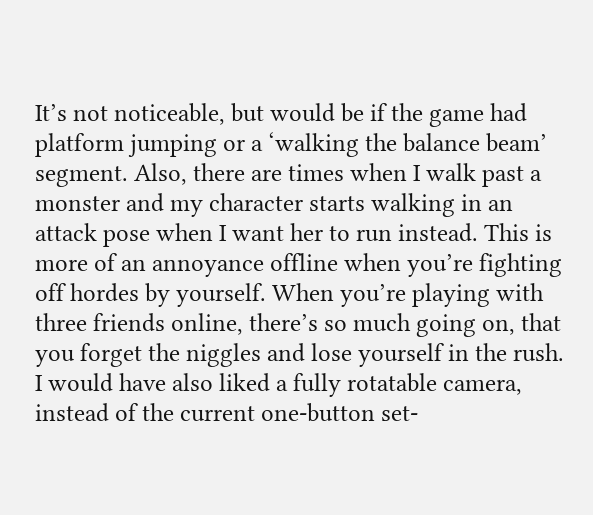It’s not noticeable, but would be if the game had platform jumping or a ‘walking the balance beam’ segment. Also, there are times when I walk past a monster and my character starts walking in an attack pose when I want her to run instead. This is more of an annoyance offline when you’re fighting off hordes by yourself. When you’re playing with three friends online, there’s so much going on, that you forget the niggles and lose yourself in the rush. I would have also liked a fully rotatable camera, instead of the current one-button set-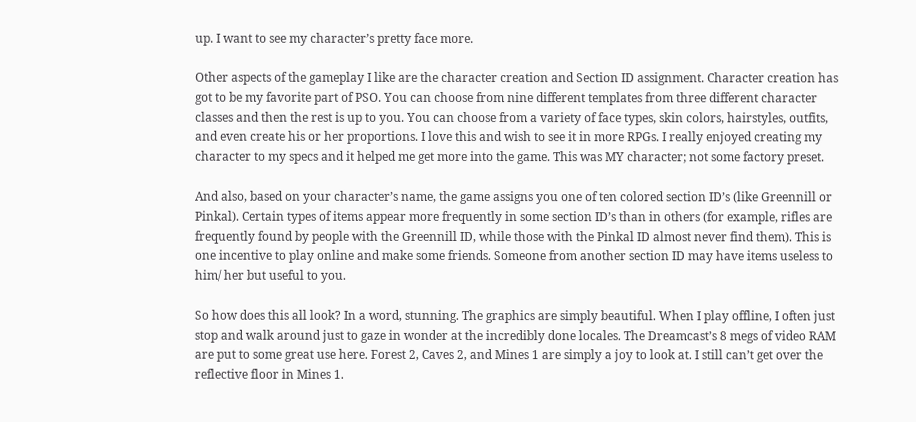up. I want to see my character’s pretty face more.

Other aspects of the gameplay I like are the character creation and Section ID assignment. Character creation has got to be my favorite part of PSO. You can choose from nine different templates from three different character classes and then the rest is up to you. You can choose from a variety of face types, skin colors, hairstyles, outfits, and even create his or her proportions. I love this and wish to see it in more RPGs. I really enjoyed creating my character to my specs and it helped me get more into the game. This was MY character; not some factory preset.

And also, based on your character’s name, the game assigns you one of ten colored section ID’s (like Greennill or Pinkal). Certain types of items appear more frequently in some section ID’s than in others (for example, rifles are frequently found by people with the Greennill ID, while those with the Pinkal ID almost never find them). This is one incentive to play online and make some friends. Someone from another section ID may have items useless to him/ her but useful to you.

So how does this all look? In a word, stunning. The graphics are simply beautiful. When I play offline, I often just stop and walk around just to gaze in wonder at the incredibly done locales. The Dreamcast’s 8 megs of video RAM are put to some great use here. Forest 2, Caves 2, and Mines 1 are simply a joy to look at. I still can’t get over the reflective floor in Mines 1.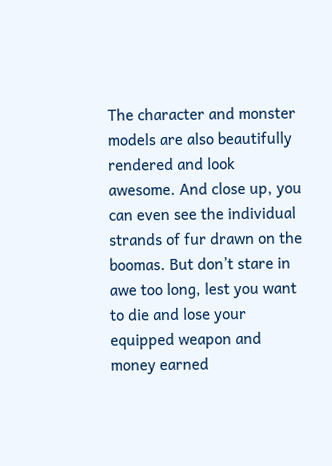The character and monster models are also beautifully rendered and look awesome. And close up, you can even see the individual strands of fur drawn on the boomas. But don’t stare in awe too long, lest you want to die and lose your equipped weapon and money earned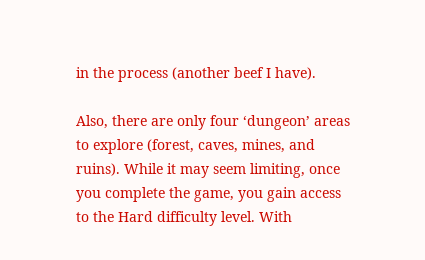in the process (another beef I have).

Also, there are only four ‘dungeon’ areas to explore (forest, caves, mines, and ruins). While it may seem limiting, once you complete the game, you gain access to the Hard difficulty level. With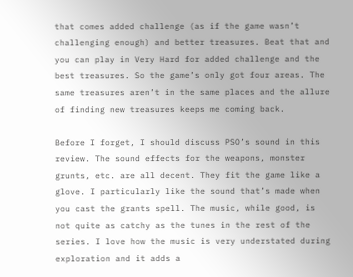that comes added challenge (as if the game wasn’t challenging enough) and better treasures. Beat that and you can play in Very Hard for added challenge and the best treasures. So the game’s only got four areas. The same treasures aren’t in the same places and the allure of finding new treasures keeps me coming back.

Before I forget, I should discuss PSO’s sound in this review. The sound effects for the weapons, monster grunts, etc. are all decent. They fit the game like a glove. I particularly like the sound that’s made when you cast the grants spell. The music, while good, is not quite as catchy as the tunes in the rest of the series. I love how the music is very understated during exploration and it adds a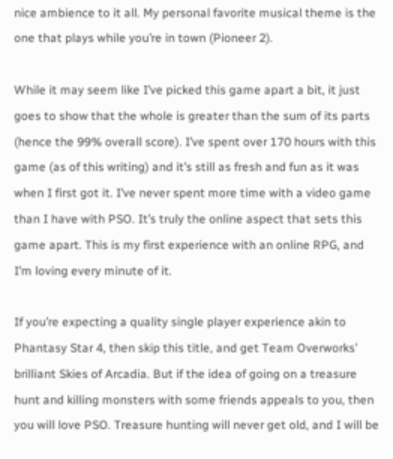nice ambience to it all. My personal favorite musical theme is the one that plays while you’re in town (Pioneer 2).

While it may seem like I’ve picked this game apart a bit, it just goes to show that the whole is greater than the sum of its parts (hence the 99% overall score). I’ve spent over 170 hours with this game (as of this writing) and it’s still as fresh and fun as it was when I first got it. I’ve never spent more time with a video game than I have with PSO. It’s truly the online aspect that sets this game apart. This is my first experience with an online RPG, and I’m loving every minute of it.

If you’re expecting a quality single player experience akin to Phantasy Star 4, then skip this title, and get Team Overworks’ brilliant Skies of Arcadia. But if the idea of going on a treasure hunt and killing monsters with some friends appeals to you, then you will love PSO. Treasure hunting will never get old, and I will be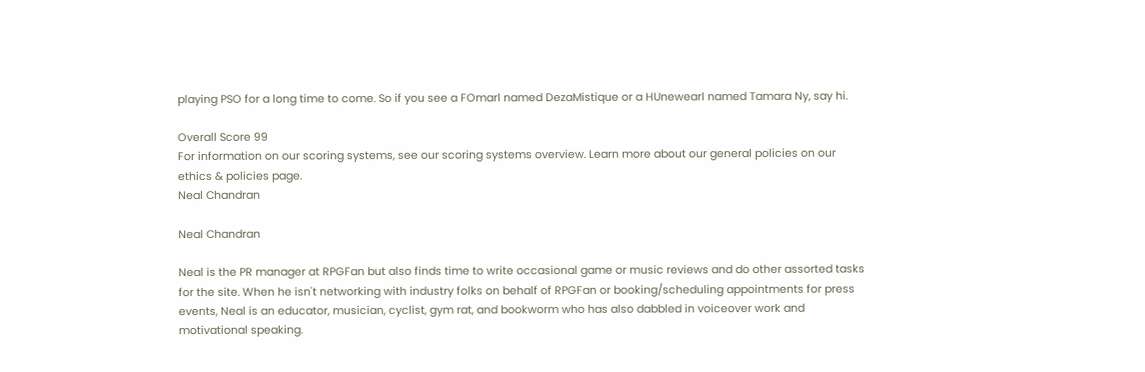playing PSO for a long time to come. So if you see a FOmarl named DezaMistique or a HUnewearl named Tamara Ny, say hi.

Overall Score 99
For information on our scoring systems, see our scoring systems overview. Learn more about our general policies on our ethics & policies page.
Neal Chandran

Neal Chandran

Neal is the PR manager at RPGFan but also finds time to write occasional game or music reviews and do other assorted tasks for the site. When he isn't networking with industry folks on behalf of RPGFan or booking/scheduling appointments for press events, Neal is an educator, musician, cyclist, gym rat, and bookworm who has also dabbled in voiceover work and motivational speaking.